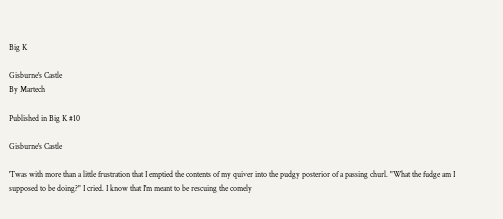Big K

Gisburne's Castle
By Martech

Published in Big K #10

Gisburne's Castle

'Twas with more than a little frustration that I emptied the contents of my quiver into the pudgy posterior of a passing churl. "What the fudge am I supposed to be doing?" I cried. I know that I'm meant to be rescuing the comely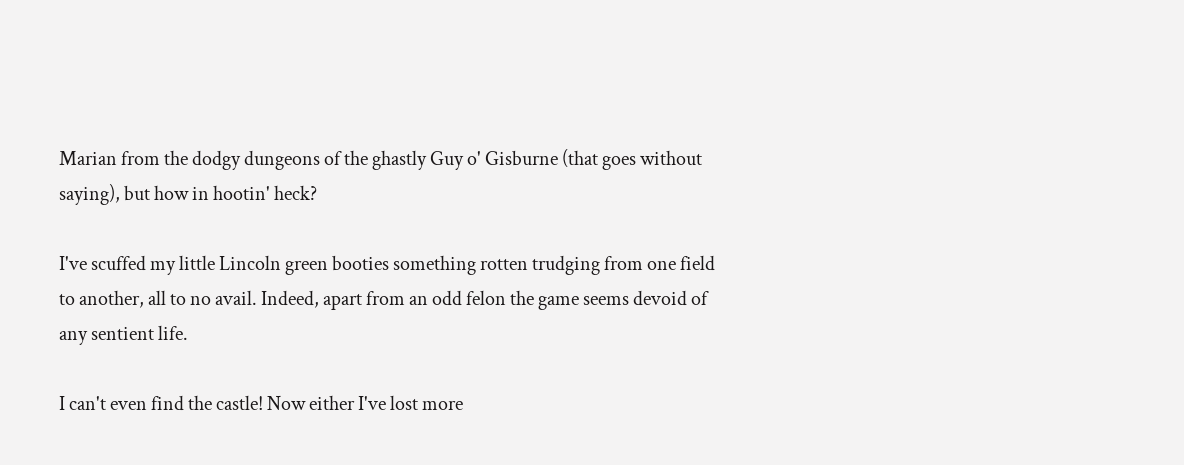Marian from the dodgy dungeons of the ghastly Guy o' Gisburne (that goes without saying), but how in hootin' heck?

I've scuffed my little Lincoln green booties something rotten trudging from one field to another, all to no avail. Indeed, apart from an odd felon the game seems devoid of any sentient life.

I can't even find the castle! Now either I've lost more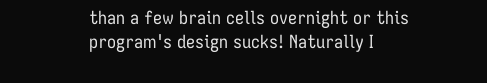than a few brain cells overnight or this program's design sucks! Naturally I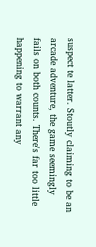suspect te latter. Stoutly claiming to be an arcade adventure, the game seemingly fails on both counts. There's far too little happening to warrant any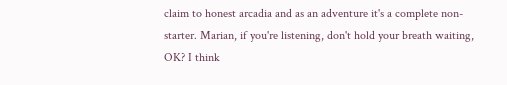claim to honest arcadia and as an adventure it's a complete non-starter. Marian, if you're listening, don't hold your breath waiting, OK? I think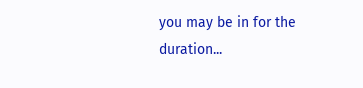you may be in for the duration...